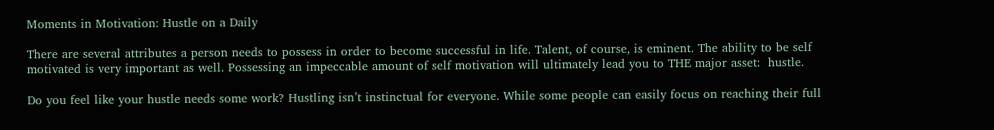Moments in Motivation: Hustle on a Daily

There are several attributes a person needs to possess in order to become successful in life. Talent, of course, is eminent. The ability to be self motivated is very important as well. Possessing an impeccable amount of self motivation will ultimately lead you to THE major asset:  hustle.

Do you feel like your hustle needs some work? Hustling isn’t instinctual for everyone. While some people can easily focus on reaching their full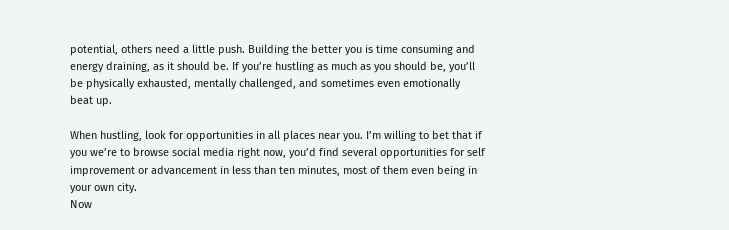potential, others need a little push. Building the better you is time consuming and energy draining, as it should be. If you’re hustling as much as you should be, you’ll be physically exhausted, mentally challenged, and sometimes even emotionally beat up.

When hustling, look for opportunities in all places near you. I’m willing to bet that if you we’re to browse social media right now, you’d find several opportunities for self improvement or advancement in less than ten minutes, most of them even being in your own city.
Now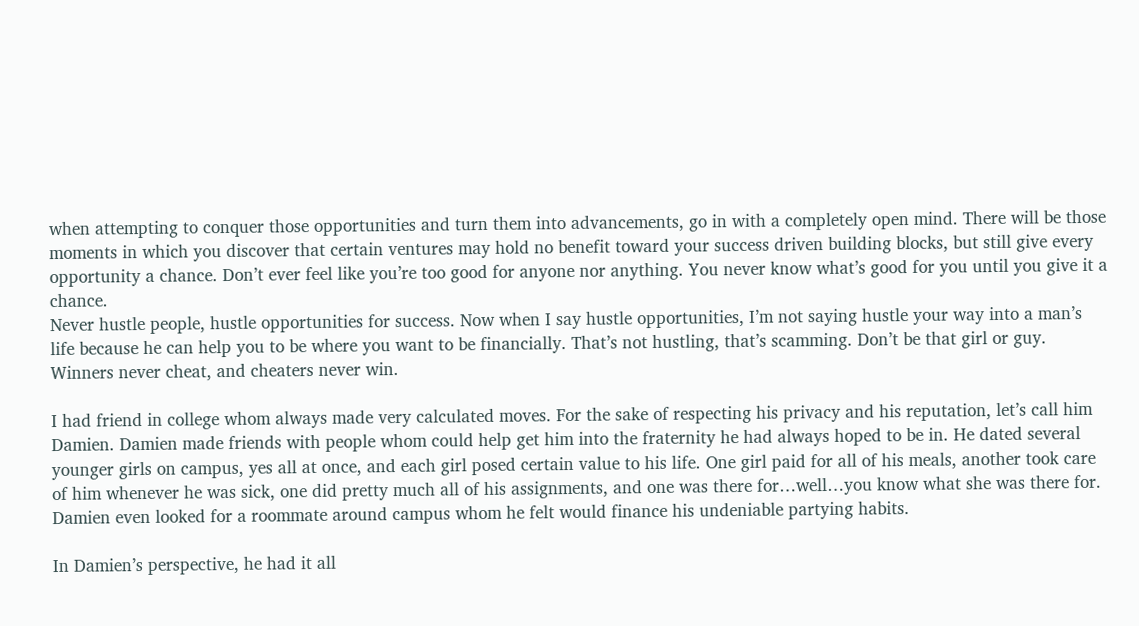when attempting to conquer those opportunities and turn them into advancements, go in with a completely open mind. There will be those moments in which you discover that certain ventures may hold no benefit toward your success driven building blocks, but still give every opportunity a chance. Don’t ever feel like you’re too good for anyone nor anything. You never know what’s good for you until you give it a chance.
Never hustle people, hustle opportunities for success. Now when I say hustle opportunities, I’m not saying hustle your way into a man’s life because he can help you to be where you want to be financially. That’s not hustling, that’s scamming. Don’t be that girl or guy. Winners never cheat, and cheaters never win.

I had friend in college whom always made very calculated moves. For the sake of respecting his privacy and his reputation, let’s call him Damien. Damien made friends with people whom could help get him into the fraternity he had always hoped to be in. He dated several younger girls on campus, yes all at once, and each girl posed certain value to his life. One girl paid for all of his meals, another took care of him whenever he was sick, one did pretty much all of his assignments, and one was there for…well…you know what she was there for. Damien even looked for a roommate around campus whom he felt would finance his undeniable partying habits.

In Damien’s perspective, he had it all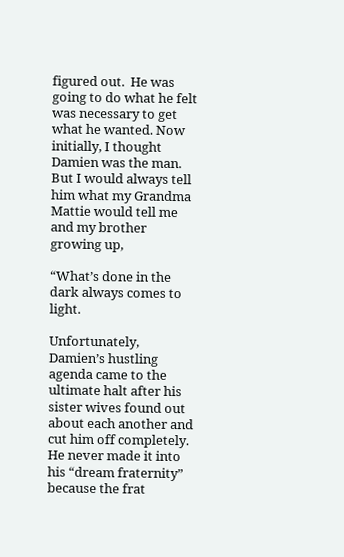figured out.  He was going to do what he felt was necessary to get what he wanted. Now initially, I thought Damien was the man. But I would always tell him what my Grandma Mattie would tell me and my brother growing up,

“What’s done in the dark always comes to light.

Unfortunately, Damien’s hustling agenda came to the ultimate halt after his sister wives found out about each another and cut him off completely.  He never made it into his “dream fraternity” because the frat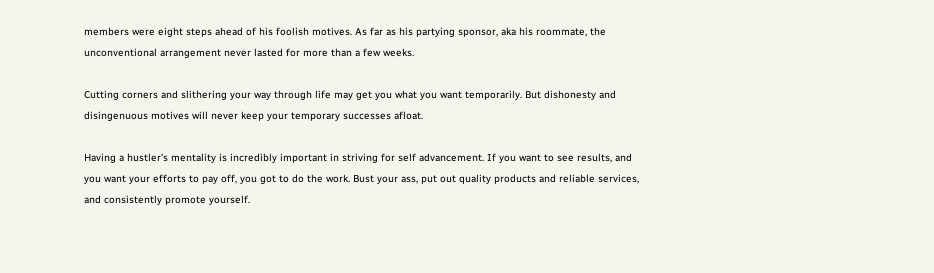members were eight steps ahead of his foolish motives. As far as his partying sponsor, aka his roommate, the unconventional arrangement never lasted for more than a few weeks.

Cutting corners and slithering your way through life may get you what you want temporarily. But dishonesty and disingenuous motives will never keep your temporary successes afloat.

Having a hustler’s mentality is incredibly important in striving for self advancement. If you want to see results, and you want your efforts to pay off, you got to do the work. Bust your ass, put out quality products and reliable services, and consistently promote yourself.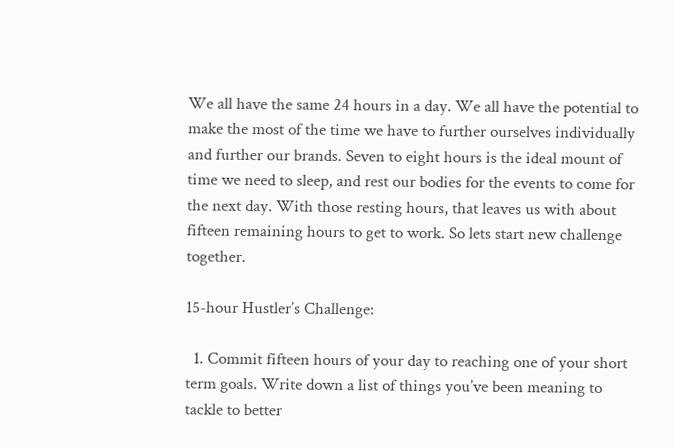We all have the same 24 hours in a day. We all have the potential to make the most of the time we have to further ourselves individually and further our brands. Seven to eight hours is the ideal mount of time we need to sleep, and rest our bodies for the events to come for the next day. With those resting hours, that leaves us with about fifteen remaining hours to get to work. So lets start new challenge together.

15-hour Hustler’s Challenge:

  1. Commit fifteen hours of your day to reaching one of your short term goals. Write down a list of things you’ve been meaning to tackle to better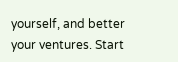yourself, and better your ventures. Start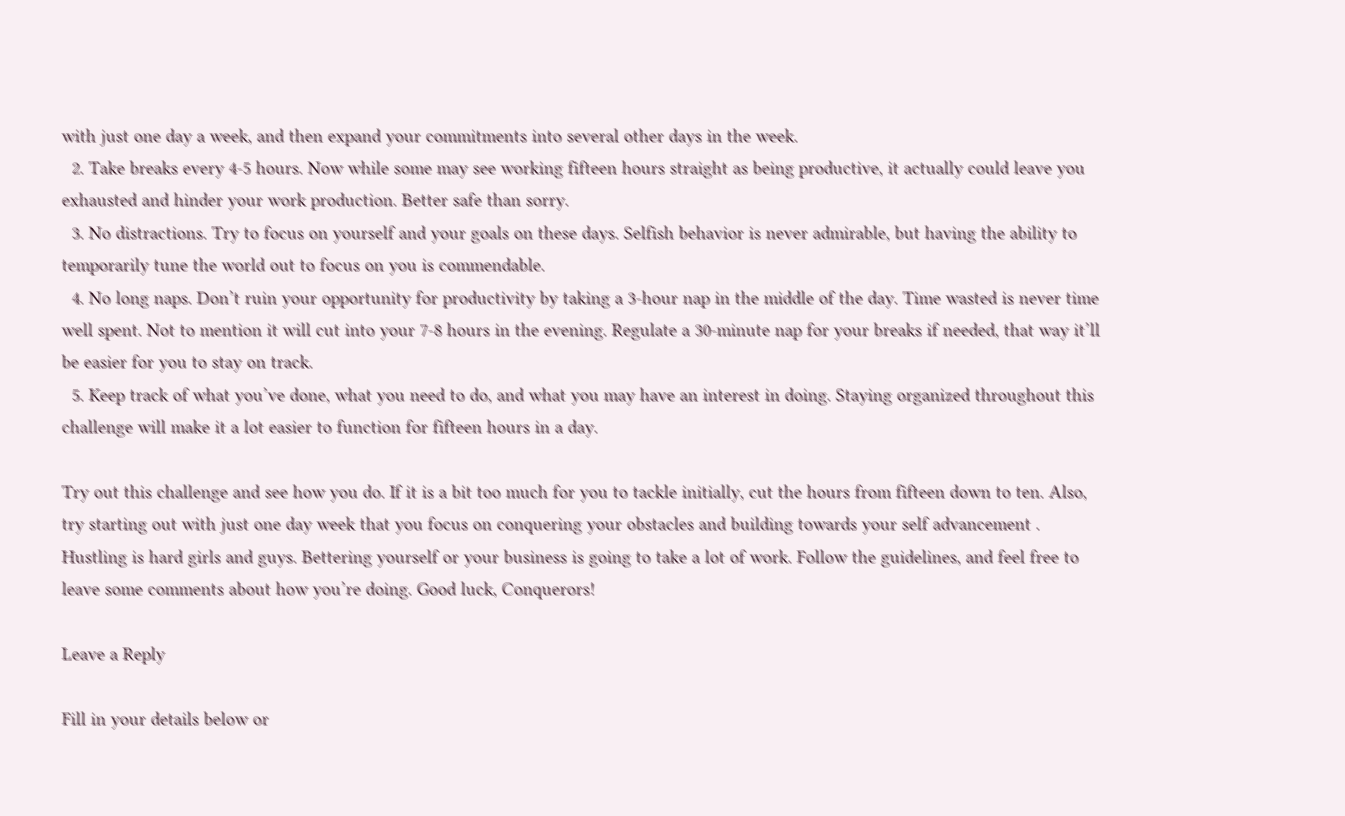with just one day a week, and then expand your commitments into several other days in the week.
  2. Take breaks every 4-5 hours. Now while some may see working fifteen hours straight as being productive, it actually could leave you exhausted and hinder your work production. Better safe than sorry.
  3. No distractions. Try to focus on yourself and your goals on these days. Selfish behavior is never admirable, but having the ability to temporarily tune the world out to focus on you is commendable.
  4. No long naps. Don’t ruin your opportunity for productivity by taking a 3-hour nap in the middle of the day. Time wasted is never time well spent. Not to mention it will cut into your 7-8 hours in the evening. Regulate a 30-minute nap for your breaks if needed, that way it’ll be easier for you to stay on track.
  5. Keep track of what you’ve done, what you need to do, and what you may have an interest in doing. Staying organized throughout this challenge will make it a lot easier to function for fifteen hours in a day.

Try out this challenge and see how you do. If it is a bit too much for you to tackle initially, cut the hours from fifteen down to ten. Also, try starting out with just one day week that you focus on conquering your obstacles and building towards your self advancement .
Hustling is hard girls and guys. Bettering yourself or your business is going to take a lot of work. Follow the guidelines, and feel free to leave some comments about how you’re doing. Good luck, Conquerors!

Leave a Reply

Fill in your details below or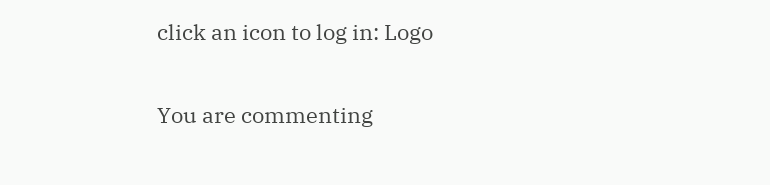click an icon to log in: Logo

You are commenting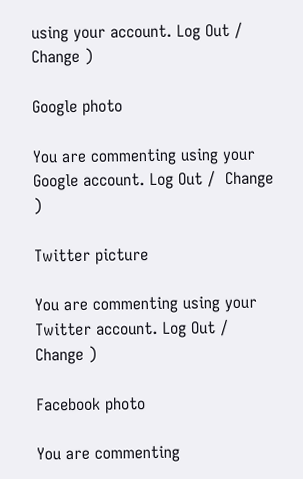using your account. Log Out /  Change )

Google photo

You are commenting using your Google account. Log Out /  Change )

Twitter picture

You are commenting using your Twitter account. Log Out /  Change )

Facebook photo

You are commenting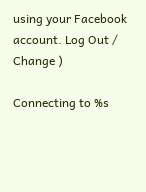using your Facebook account. Log Out /  Change )

Connecting to %s